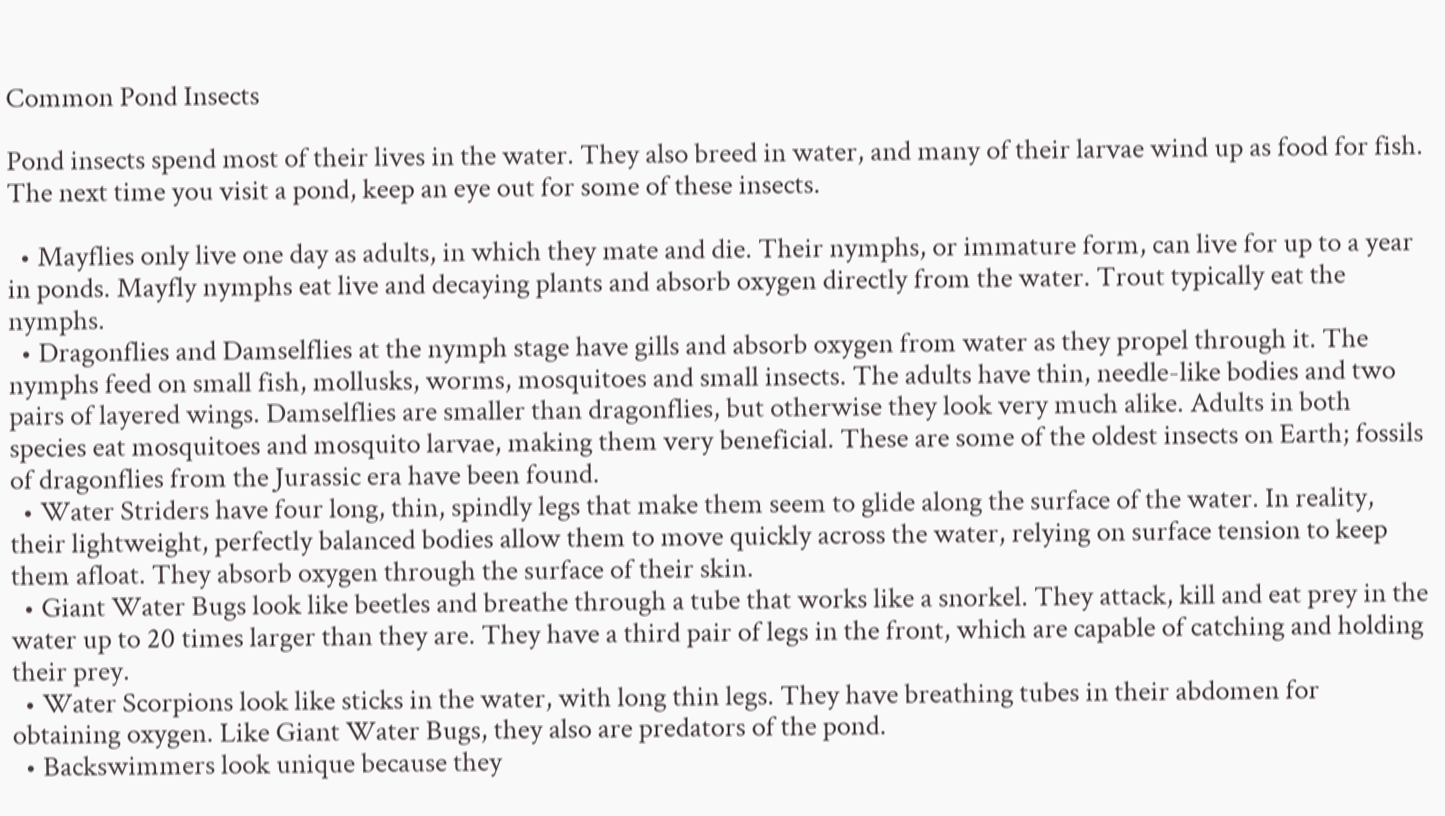Common Pond Insects

Pond insects spend most of their lives in the water. They also breed in water, and many of their larvae wind up as food for fish. The next time you visit a pond, keep an eye out for some of these insects.

  • Mayflies only live one day as adults, in which they mate and die. Their nymphs, or immature form, can live for up to a year in ponds. Mayfly nymphs eat live and decaying plants and absorb oxygen directly from the water. Trout typically eat the nymphs.
  • Dragonflies and Damselflies at the nymph stage have gills and absorb oxygen from water as they propel through it. The nymphs feed on small fish, mollusks, worms, mosquitoes and small insects. The adults have thin, needle-like bodies and two pairs of layered wings. Damselflies are smaller than dragonflies, but otherwise they look very much alike. Adults in both species eat mosquitoes and mosquito larvae, making them very beneficial. These are some of the oldest insects on Earth; fossils of dragonflies from the Jurassic era have been found.
  • Water Striders have four long, thin, spindly legs that make them seem to glide along the surface of the water. In reality, their lightweight, perfectly balanced bodies allow them to move quickly across the water, relying on surface tension to keep them afloat. They absorb oxygen through the surface of their skin.
  • Giant Water Bugs look like beetles and breathe through a tube that works like a snorkel. They attack, kill and eat prey in the water up to 20 times larger than they are. They have a third pair of legs in the front, which are capable of catching and holding their prey.
  • Water Scorpions look like sticks in the water, with long thin legs. They have breathing tubes in their abdomen for obtaining oxygen. Like Giant Water Bugs, they also are predators of the pond.
  • Backswimmers look unique because they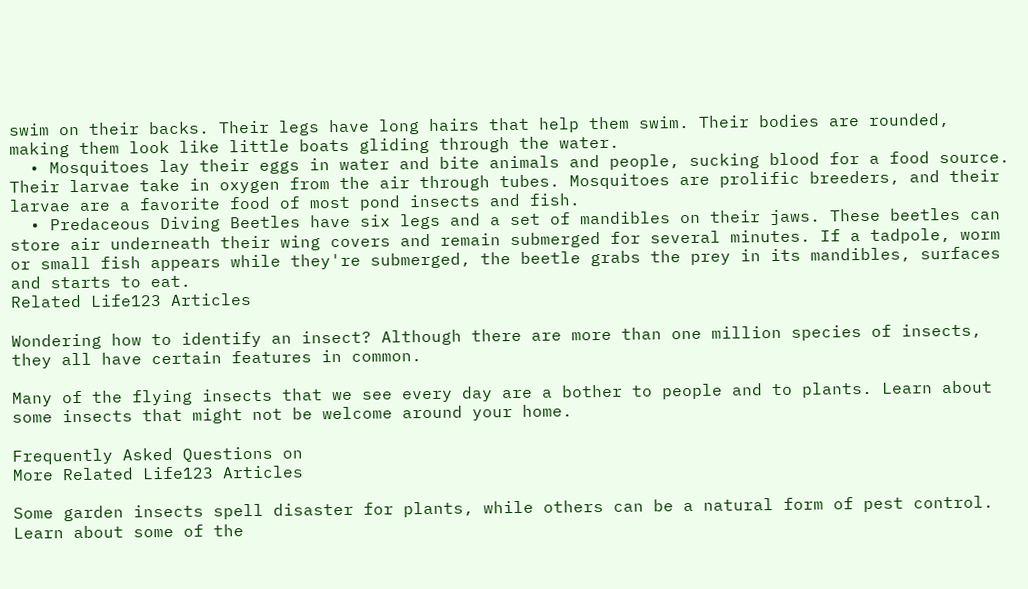swim on their backs. Their legs have long hairs that help them swim. Their bodies are rounded, making them look like little boats gliding through the water.
  • Mosquitoes lay their eggs in water and bite animals and people, sucking blood for a food source. Their larvae take in oxygen from the air through tubes. Mosquitoes are prolific breeders, and their larvae are a favorite food of most pond insects and fish.
  • Predaceous Diving Beetles have six legs and a set of mandibles on their jaws. These beetles can store air underneath their wing covers and remain submerged for several minutes. If a tadpole, worm or small fish appears while they're submerged, the beetle grabs the prey in its mandibles, surfaces and starts to eat.
Related Life123 Articles

Wondering how to identify an insect? Although there are more than one million species of insects, they all have certain features in common.

Many of the flying insects that we see every day are a bother to people and to plants. Learn about some insects that might not be welcome around your home.

Frequently Asked Questions on
More Related Life123 Articles

Some garden insects spell disaster for plants, while others can be a natural form of pest control. Learn about some of the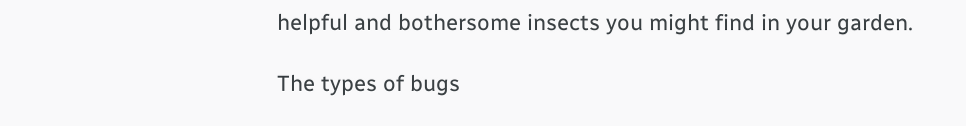helpful and bothersome insects you might find in your garden.

The types of bugs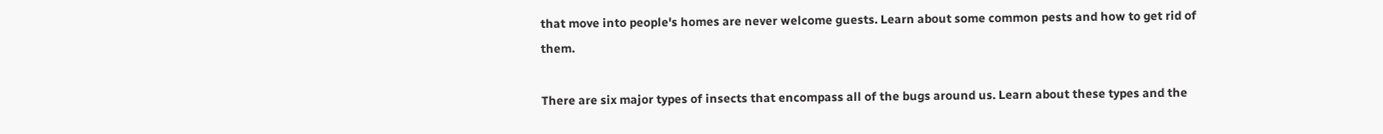that move into people's homes are never welcome guests. Learn about some common pests and how to get rid of them.

There are six major types of insects that encompass all of the bugs around us. Learn about these types and the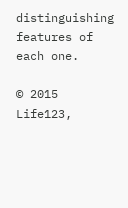distinguishing features of each one.

© 2015 Life123,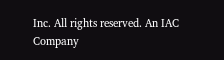Inc. All rights reserved. An IAC Company